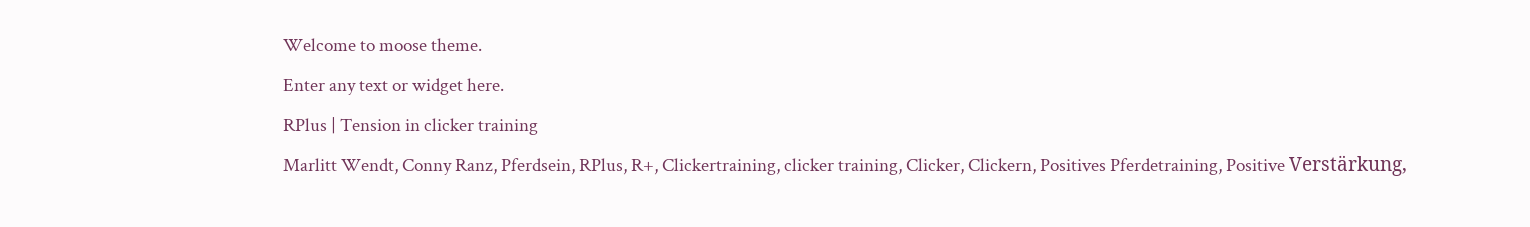Welcome to moose theme.
Enter any text or widget here.
RPlus | Tension in clicker training
Marlitt Wendt, Conny Ranz, Pferdsein, RPlus, R+, Clickertraining, clicker training, Clicker, Clickern, Positives Pferdetraining, Positive Verstärkung,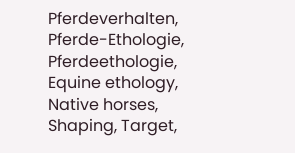Pferdeverhalten, Pferde-Ethologie, Pferdeethologie, Equine ethology, Native horses, Shaping, Target,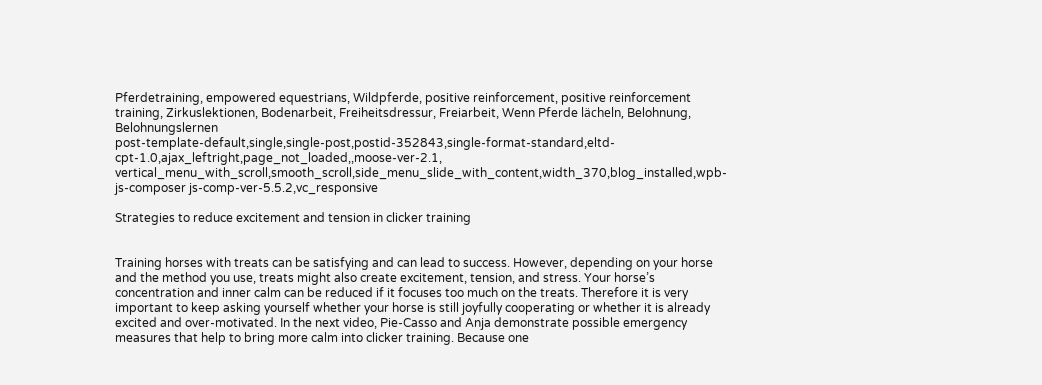Pferdetraining, empowered equestrians, Wildpferde, positive reinforcement, positive reinforcement training, Zirkuslektionen, Bodenarbeit, Freiheitsdressur, Freiarbeit, Wenn Pferde lächeln, Belohnung, Belohnungslernen
post-template-default,single,single-post,postid-352843,single-format-standard,eltd-cpt-1.0,ajax_leftright,page_not_loaded,,moose-ver-2.1, vertical_menu_with_scroll,smooth_scroll,side_menu_slide_with_content,width_370,blog_installed,wpb-js-composer js-comp-ver-5.5.2,vc_responsive

Strategies to reduce excitement and tension in clicker training


Training horses with treats can be satisfying and can lead to success. However, depending on your horse and the method you use, treats might also create excitement, tension, and stress. Your horse’s concentration and inner calm can be reduced if it focuses too much on the treats. Therefore it is very important to keep asking yourself whether your horse is still joyfully cooperating or whether it is already excited and over-motivated. In the next video, Pie-Casso and Anja demonstrate possible emergency measures that help to bring more calm into clicker training. Because one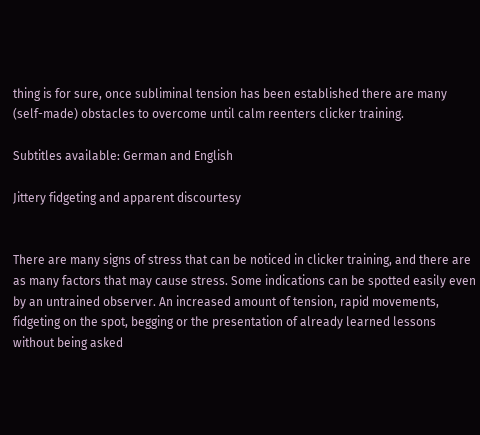thing is for sure, once subliminal tension has been established there are many (self-made) obstacles to overcome until calm reenters clicker training.

Subtitles available: German and English

Jittery fidgeting and apparent discourtesy


There are many signs of stress that can be noticed in clicker training, and there are as many factors that may cause stress. Some indications can be spotted easily even by an untrained observer. An increased amount of tension, rapid movements, fidgeting on the spot, begging or the presentation of already learned lessons without being asked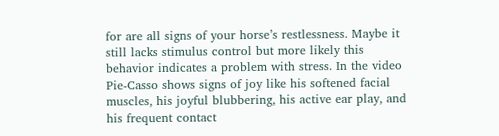for are all signs of your horse’s restlessness. Maybe it still lacks stimulus control but more likely this behavior indicates a problem with stress. In the video Pie-Casso shows signs of joy like his softened facial muscles, his joyful blubbering, his active ear play, and his frequent contact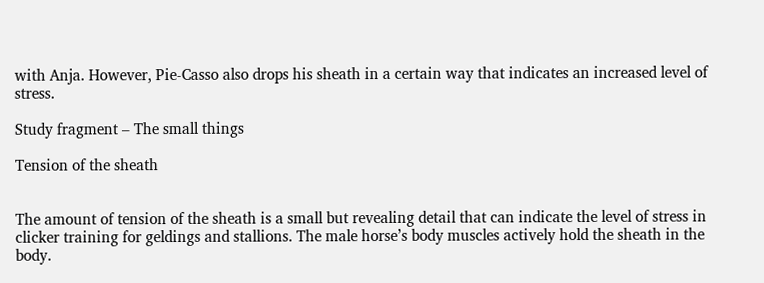with Anja. However, Pie-Casso also drops his sheath in a certain way that indicates an increased level of stress.

Study fragment – The small things

Tension of the sheath


The amount of tension of the sheath is a small but revealing detail that can indicate the level of stress in clicker training for geldings and stallions. The male horse’s body muscles actively hold the sheath in the body.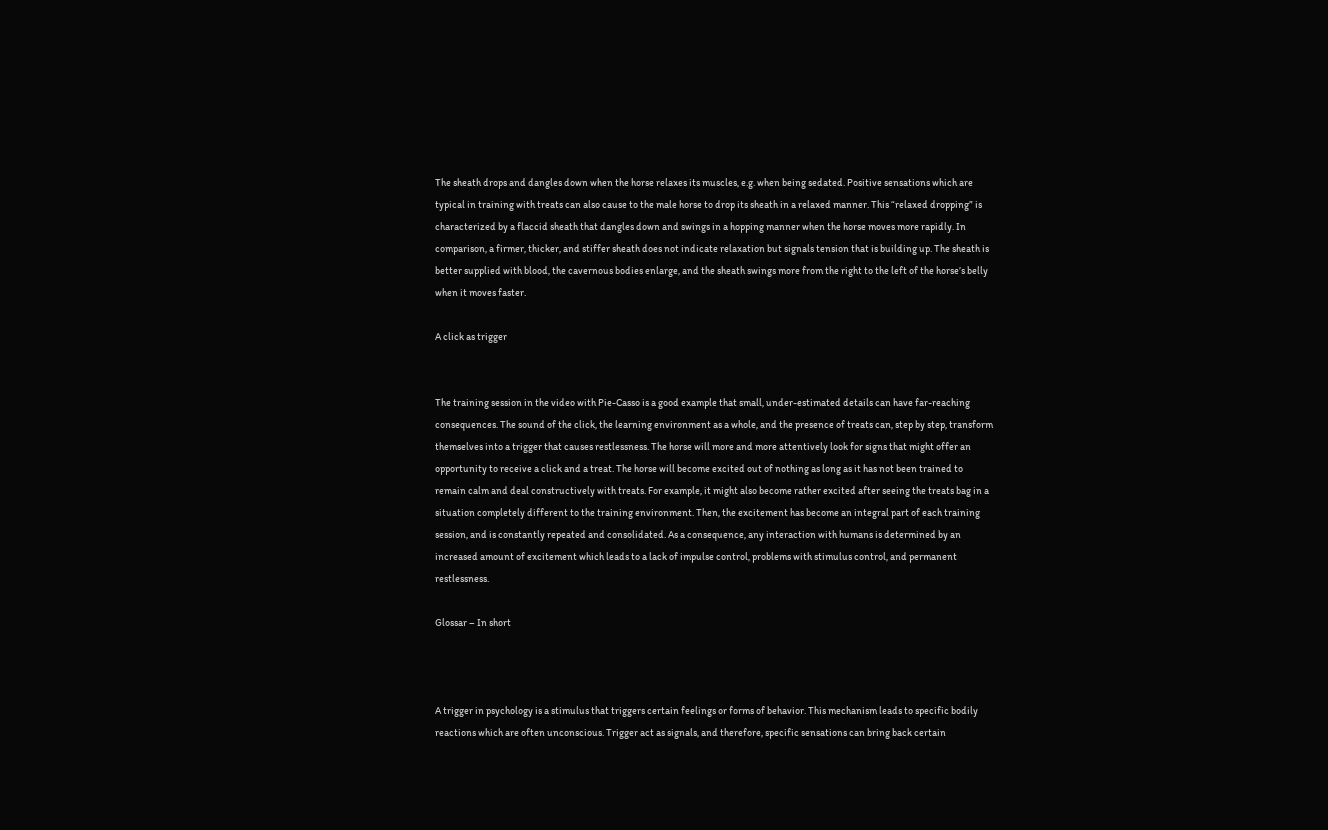The sheath drops and dangles down when the horse relaxes its muscles, e.g. when being sedated. Positive sensations which are typical in training with treats can also cause to the male horse to drop its sheath in a relaxed manner. This “relaxed dropping” is characterized by a flaccid sheath that dangles down and swings in a hopping manner when the horse moves more rapidly. In comparison, a firmer, thicker, and stiffer sheath does not indicate relaxation but signals tension that is building up. The sheath is better supplied with blood, the cavernous bodies enlarge, and the sheath swings more from the right to the left of the horse’s belly when it moves faster.

A click as trigger


The training session in the video with Pie-Casso is a good example that small, under-estimated details can have far-reaching consequences. The sound of the click, the learning environment as a whole, and the presence of treats can, step by step, transform themselves into a trigger that causes restlessness. The horse will more and more attentively look for signs that might offer an opportunity to receive a click and a treat. The horse will become excited out of nothing as long as it has not been trained to remain calm and deal constructively with treats. For example, it might also become rather excited after seeing the treats bag in a situation completely different to the training environment. Then, the excitement has become an integral part of each training session, and is constantly repeated and consolidated. As a consequence, any interaction with humans is determined by an increased amount of excitement which leads to a lack of impulse control, problems with stimulus control, and permanent restlessness.

Glossar – In short



A trigger in psychology is a stimulus that triggers certain feelings or forms of behavior. This mechanism leads to specific bodily reactions which are often unconscious. Trigger act as signals, and therefore, specific sensations can bring back certain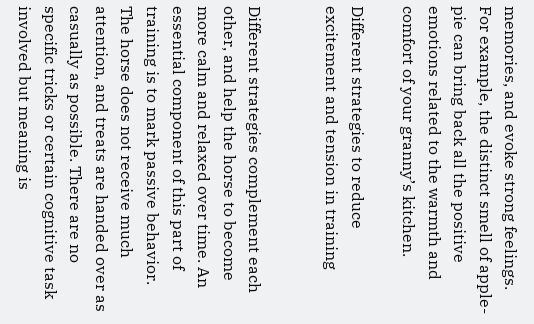memories, and evoke strong feelings. For example, the distinct smell of apple-pie can bring back all the positive emotions related to the warmth and comfort of your granny’s kitchen.

Different strategies to reduce excitement and tension in training


Different strategies complement each other, and help the horse to become more calm and relaxed over time. An essential component of this part of training is to mark passive behavior. The horse does not receive much attention, and treats are handed over as casually as possible. There are no specific tricks or certain cognitive task involved but meaning is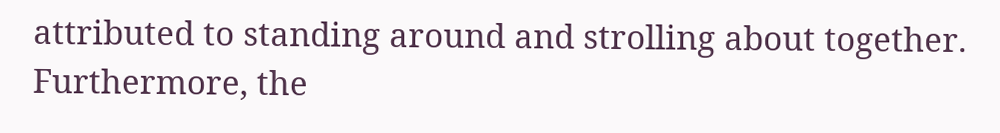attributed to standing around and strolling about together. Furthermore, the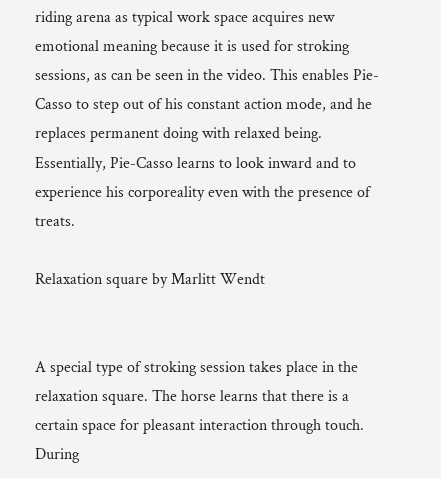riding arena as typical work space acquires new emotional meaning because it is used for stroking sessions, as can be seen in the video. This enables Pie-Casso to step out of his constant action mode, and he replaces permanent doing with relaxed being. Essentially, Pie-Casso learns to look inward and to experience his corporeality even with the presence of treats.

Relaxation square by Marlitt Wendt


A special type of stroking session takes place in the relaxation square. The horse learns that there is a certain space for pleasant interaction through touch. During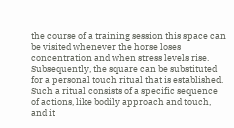the course of a training session this space can be visited whenever the horse loses concentration and when stress levels rise. Subsequently, the square can be substituted for a personal touch ritual that is established. Such a ritual consists of a specific sequence of actions, like bodily approach and touch, and it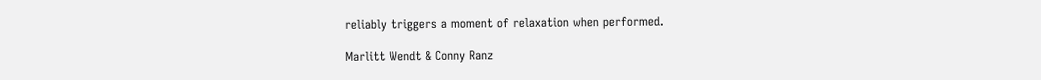reliably triggers a moment of relaxation when performed.

Marlitt Wendt & Conny Ranz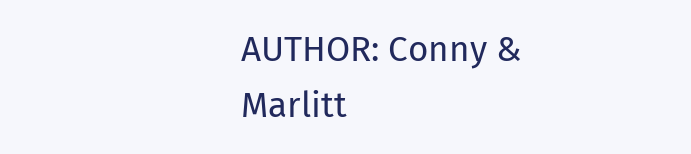AUTHOR: Conny & Marlitt